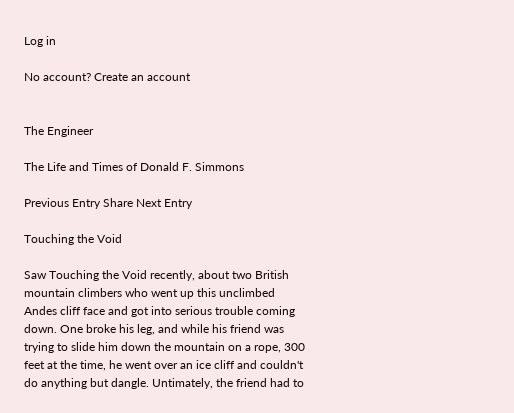Log in

No account? Create an account


The Engineer

The Life and Times of Donald F. Simmons

Previous Entry Share Next Entry

Touching the Void

Saw Touching the Void recently, about two British mountain climbers who went up this unclimbed Andes cliff face and got into serious trouble coming down. One broke his leg, and while his friend was trying to slide him down the mountain on a rope, 300 feet at the time, he went over an ice cliff and couldn't do anything but dangle. Untimately, the friend had to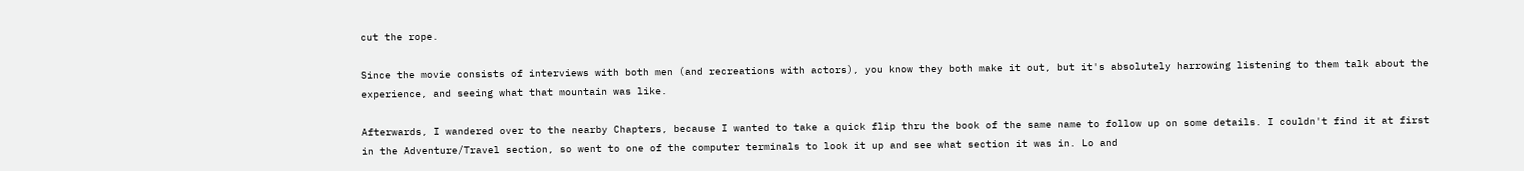cut the rope.

Since the movie consists of interviews with both men (and recreations with actors), you know they both make it out, but it's absolutely harrowing listening to them talk about the experience, and seeing what that mountain was like.

Afterwards, I wandered over to the nearby Chapters, because I wanted to take a quick flip thru the book of the same name to follow up on some details. I couldn't find it at first in the Adventure/Travel section, so went to one of the computer terminals to look it up and see what section it was in. Lo and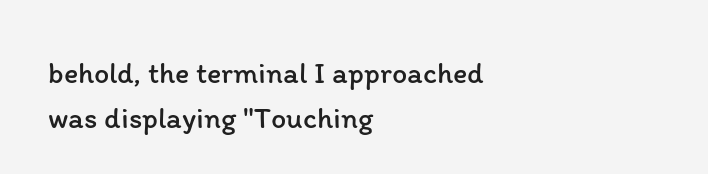behold, the terminal I approached was displaying "Touching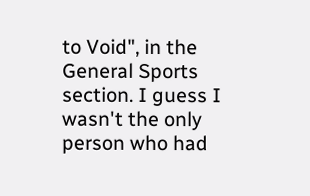to Void", in the General Sports section. I guess I wasn't the only person who had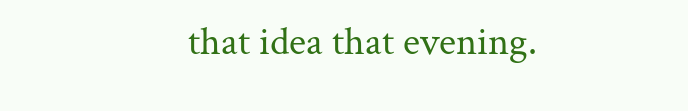that idea that evening.